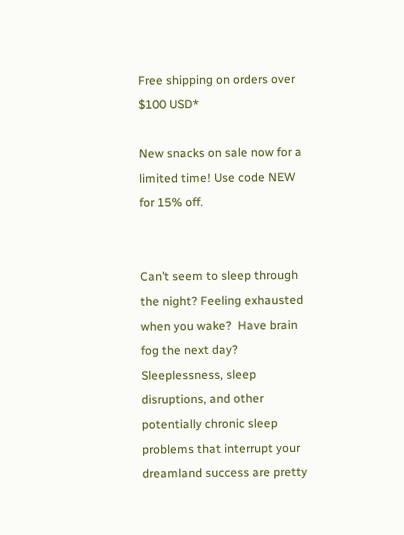Free shipping on orders over $100 USD*

New snacks on sale now for a limited time! Use code NEW for 15% off.


Can’t seem to sleep through the night? Feeling exhausted when you wake?  Have brain fog the next day? Sleeplessness, sleep disruptions, and other potentially chronic sleep problems that interrupt your dreamland success are pretty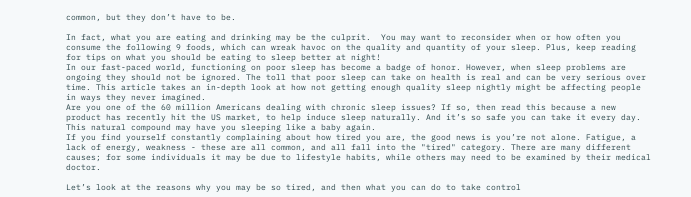common, but they don’t have to be.

In fact, what you are eating and drinking may be the culprit.  You may want to reconsider when or how often you consume the following 9 foods, which can wreak havoc on the quality and quantity of your sleep. Plus, keep reading for tips on what you should be eating to sleep better at night!
In our fast-paced world, functioning on poor sleep has become a badge of honor. However, when sleep problems are ongoing they should not be ignored. The toll that poor sleep can take on health is real and can be very serious over time. This article takes an in-depth look at how not getting enough quality sleep nightly might be affecting people in ways they never imagined.
Are you one of the 60 million Americans dealing with chronic sleep issues? If so, then read this because a new product has recently hit the US market, to help induce sleep naturally. And it’s so safe you can take it every day. This natural compound may have you sleeping like a baby again.
If you find yourself constantly complaining about how tired you are, the good news is you’re not alone. Fatigue, a lack of energy, weakness - these are all common, and all fall into the "tired" category. There are many different causes; for some individuals it may be due to lifestyle habits, while others may need to be examined by their medical doctor.

Let’s look at the reasons why you may be so tired, and then what you can do to take control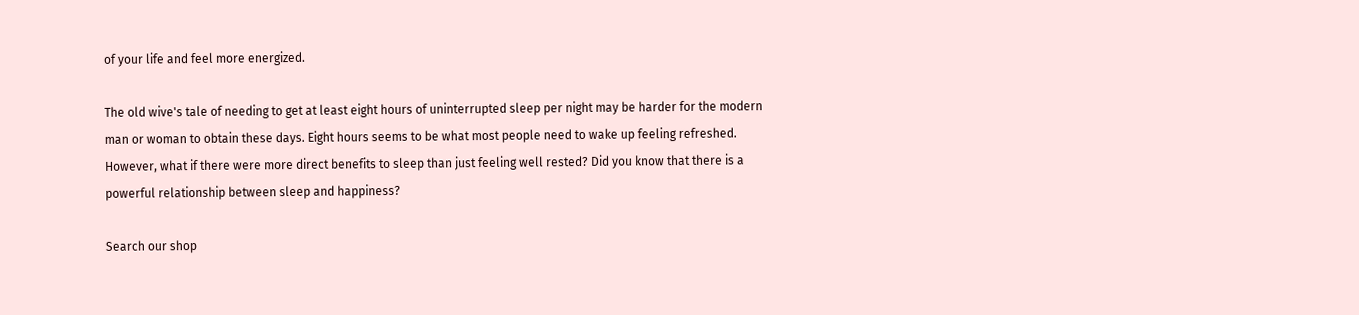of your life and feel more energized.

The old wive's tale of needing to get at least eight hours of uninterrupted sleep per night may be harder for the modern man or woman to obtain these days. Eight hours seems to be what most people need to wake up feeling refreshed. However, what if there were more direct benefits to sleep than just feeling well rested? Did you know that there is a powerful relationship between sleep and happiness?

Search our shop